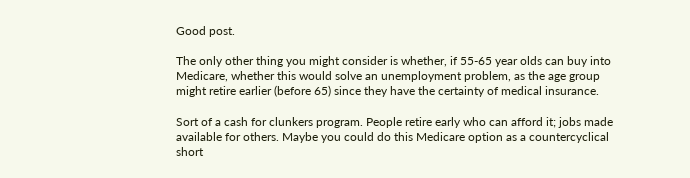Good post.

The only other thing you might consider is whether, if 55-65 year olds can buy into Medicare, whether this would solve an unemployment problem, as the age group might retire earlier (before 65) since they have the certainty of medical insurance.

Sort of a cash for clunkers program. People retire early who can afford it; jobs made available for others. Maybe you could do this Medicare option as a countercyclical short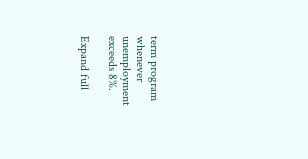term program whenever unemployment exceeds 8%.

Expand full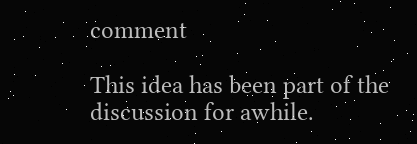comment

This idea has been part of the discussion for awhile.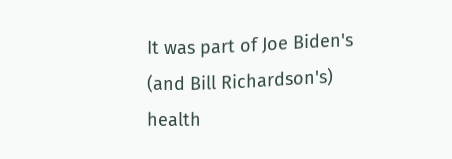It was part of Joe Biden's (and Bill Richardson's) health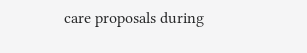care proposals during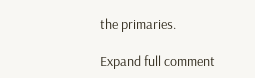the primaries.

Expand full comment